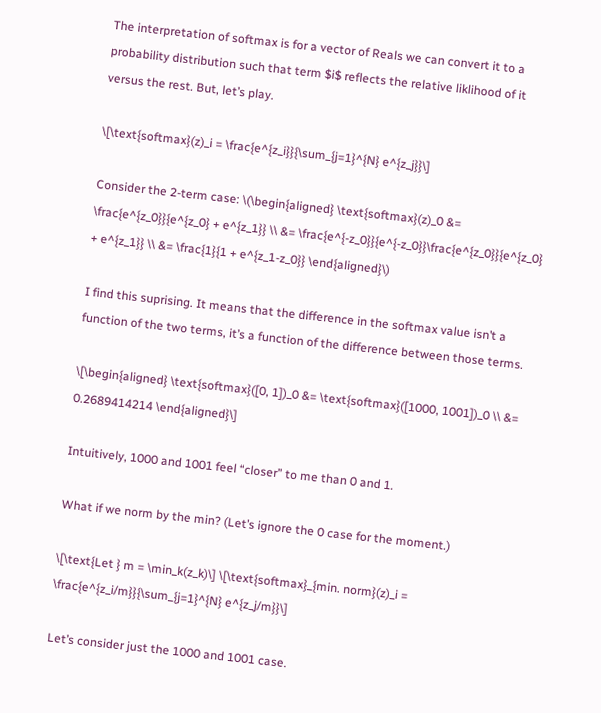The interpretation of softmax is for a vector of Reals we can convert it to a probability distribution such that term $i$ reflects the relative liklihood of it versus the rest. But, let’s play.

\[\text{softmax}(z)_i = \frac{e^{z_i}}{\sum_{j=1}^{N} e^{z_j}}\]

Consider the 2-term case: \(\begin{aligned} \text{softmax}(z)_0 &= \frac{e^{z_0}}{e^{z_0} + e^{z_1}} \\ &= \frac{e^{-z_0}}{e^{-z_0}}\frac{e^{z_0}}{e^{z_0} + e^{z_1}} \\ &= \frac{1}{1 + e^{z_1-z_0}} \end{aligned}\)

I find this suprising. It means that the difference in the softmax value isn’t a function of the two terms, it’s a function of the difference between those terms.

\[\begin{aligned} \text{softmax}([0, 1])_0 &= \text{softmax}([1000, 1001])_0 \\ &= 0.2689414214 \end{aligned}\]

Intuitively, 1000 and 1001 feel “closer” to me than 0 and 1.

What if we norm by the min? (Let’s ignore the 0 case for the moment.)

\[\text{Let } m = \min_k(z_k)\] \[\text{softmax}_{min. norm}(z)_i = \frac{e^{z_i/m}}{\sum_{j=1}^{N} e^{z_j/m}}\]

Let’s consider just the 1000 and 1001 case.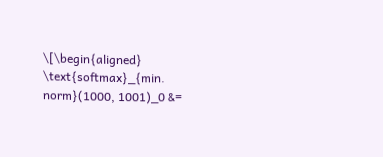\[\begin{aligned} \text{softmax}_{min. norm}(1000, 1001)_0 &=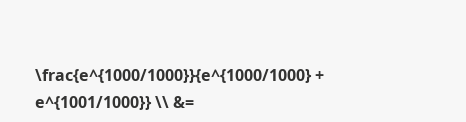\frac{e^{1000/1000}}{e^{1000/1000} + e^{1001/1000}} \\ &=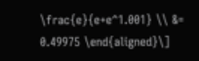\frac{e}{e+e^1.001} \\ &= 0.49975 \end{aligned}\]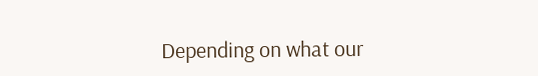Depending on what our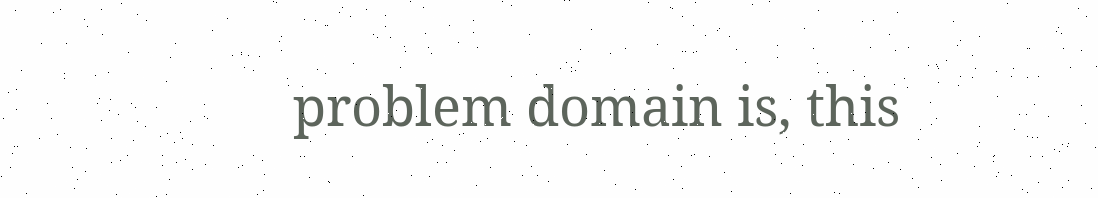problem domain is, this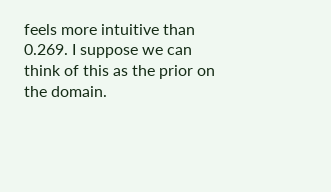feels more intuitive than 0.269. I suppose we can think of this as the prior on the domain.